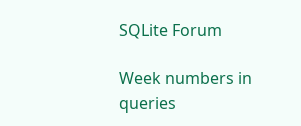SQLite Forum

Week numbers in queries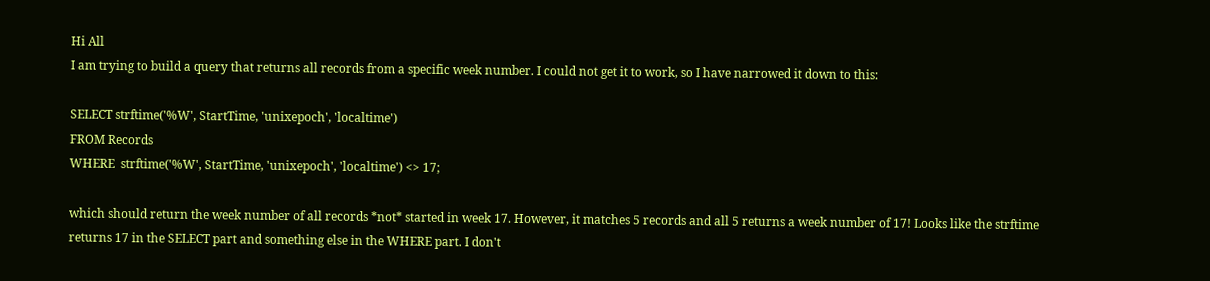Hi All
I am trying to build a query that returns all records from a specific week number. I could not get it to work, so I have narrowed it down to this:

SELECT strftime('%W', StartTime, 'unixepoch', 'localtime')
FROM Records
WHERE  strftime('%W', StartTime, 'unixepoch', 'localtime') <> 17;

which should return the week number of all records *not* started in week 17. However, it matches 5 records and all 5 returns a week number of 17! Looks like the strftime returns 17 in the SELECT part and something else in the WHERE part. I don't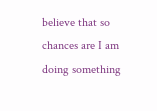believe that so chances are I am doing something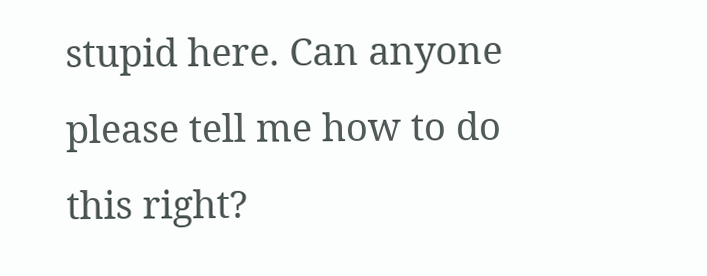stupid here. Can anyone please tell me how to do this right?